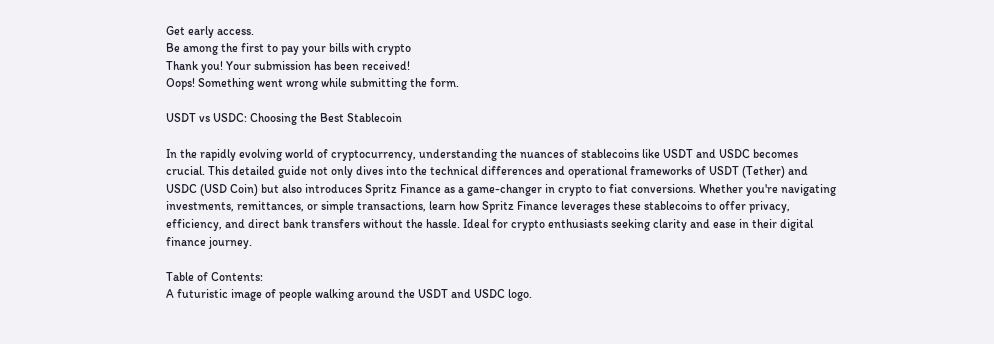Get early access.
Be among the first to pay your bills with crypto
Thank you! Your submission has been received!
Oops! Something went wrong while submitting the form.

USDT vs USDC: Choosing the Best Stablecoin

In the rapidly evolving world of cryptocurrency, understanding the nuances of stablecoins like USDT and USDC becomes crucial. This detailed guide not only dives into the technical differences and operational frameworks of USDT (Tether) and USDC (USD Coin) but also introduces Spritz Finance as a game-changer in crypto to fiat conversions. Whether you're navigating investments, remittances, or simple transactions, learn how Spritz Finance leverages these stablecoins to offer privacy, efficiency, and direct bank transfers without the hassle. Ideal for crypto enthusiasts seeking clarity and ease in their digital finance journey.

Table of Contents:
A futuristic image of people walking around the USDT and USDC logo.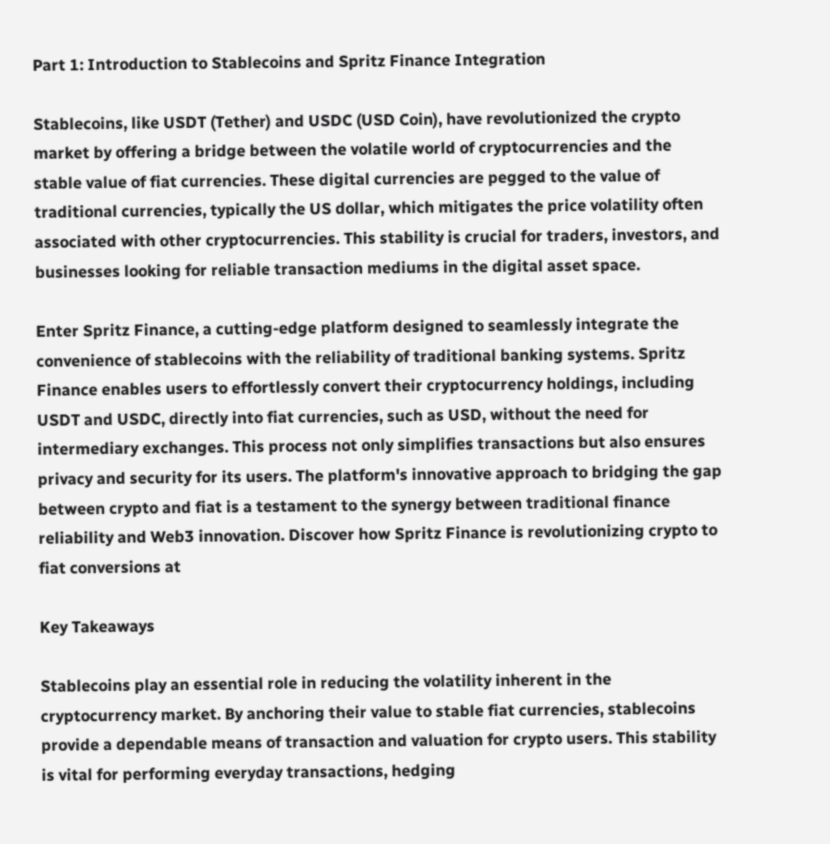Part 1: Introduction to Stablecoins and Spritz Finance Integration

Stablecoins, like USDT (Tether) and USDC (USD Coin), have revolutionized the crypto market by offering a bridge between the volatile world of cryptocurrencies and the stable value of fiat currencies. These digital currencies are pegged to the value of traditional currencies, typically the US dollar, which mitigates the price volatility often associated with other cryptocurrencies. This stability is crucial for traders, investors, and businesses looking for reliable transaction mediums in the digital asset space.

Enter Spritz Finance, a cutting-edge platform designed to seamlessly integrate the convenience of stablecoins with the reliability of traditional banking systems. Spritz Finance enables users to effortlessly convert their cryptocurrency holdings, including USDT and USDC, directly into fiat currencies, such as USD, without the need for intermediary exchanges. This process not only simplifies transactions but also ensures privacy and security for its users. The platform's innovative approach to bridging the gap between crypto and fiat is a testament to the synergy between traditional finance reliability and Web3 innovation. Discover how Spritz Finance is revolutionizing crypto to fiat conversions at

Key Takeaways

Stablecoins play an essential role in reducing the volatility inherent in the cryptocurrency market. By anchoring their value to stable fiat currencies, stablecoins provide a dependable means of transaction and valuation for crypto users. This stability is vital for performing everyday transactions, hedging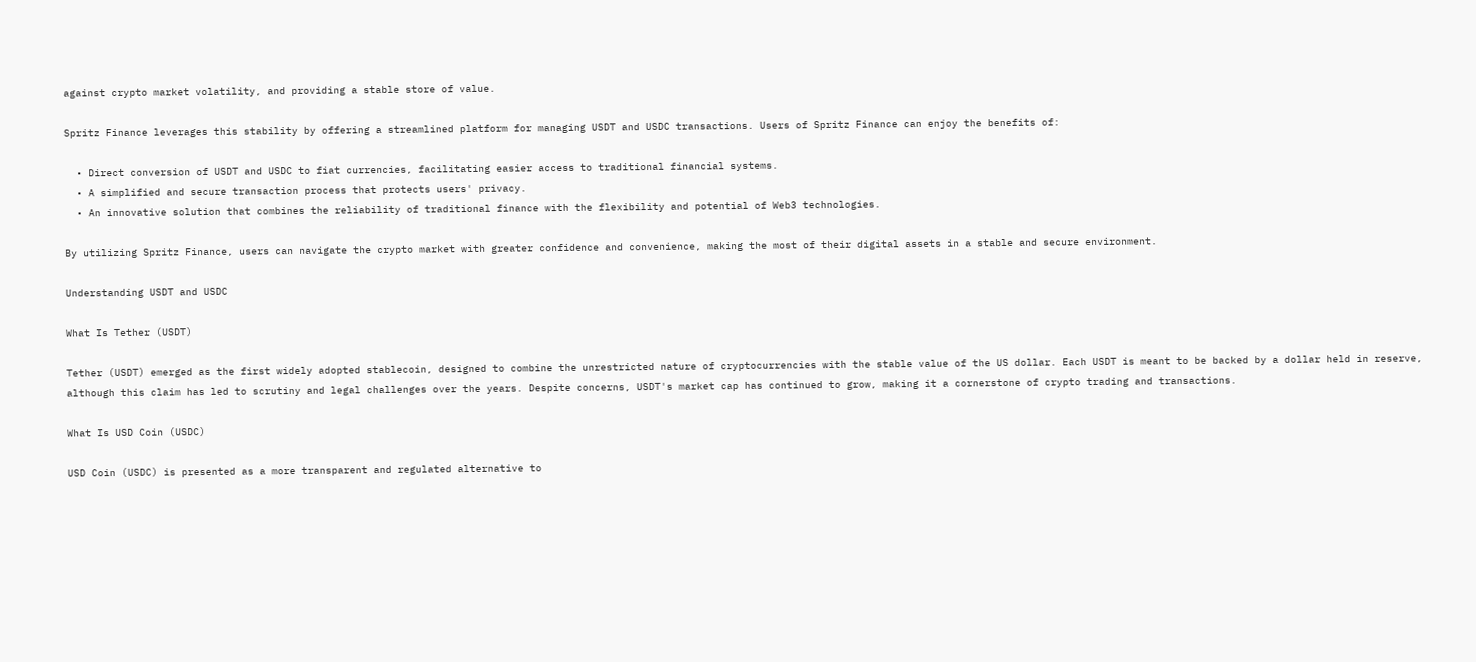against crypto market volatility, and providing a stable store of value.

Spritz Finance leverages this stability by offering a streamlined platform for managing USDT and USDC transactions. Users of Spritz Finance can enjoy the benefits of:

  • Direct conversion of USDT and USDC to fiat currencies, facilitating easier access to traditional financial systems.
  • A simplified and secure transaction process that protects users' privacy.
  • An innovative solution that combines the reliability of traditional finance with the flexibility and potential of Web3 technologies.

By utilizing Spritz Finance, users can navigate the crypto market with greater confidence and convenience, making the most of their digital assets in a stable and secure environment.

Understanding USDT and USDC

What Is Tether (USDT)

Tether (USDT) emerged as the first widely adopted stablecoin, designed to combine the unrestricted nature of cryptocurrencies with the stable value of the US dollar. Each USDT is meant to be backed by a dollar held in reserve, although this claim has led to scrutiny and legal challenges over the years. Despite concerns, USDT's market cap has continued to grow, making it a cornerstone of crypto trading and transactions.

What Is USD Coin (USDC)

USD Coin (USDC) is presented as a more transparent and regulated alternative to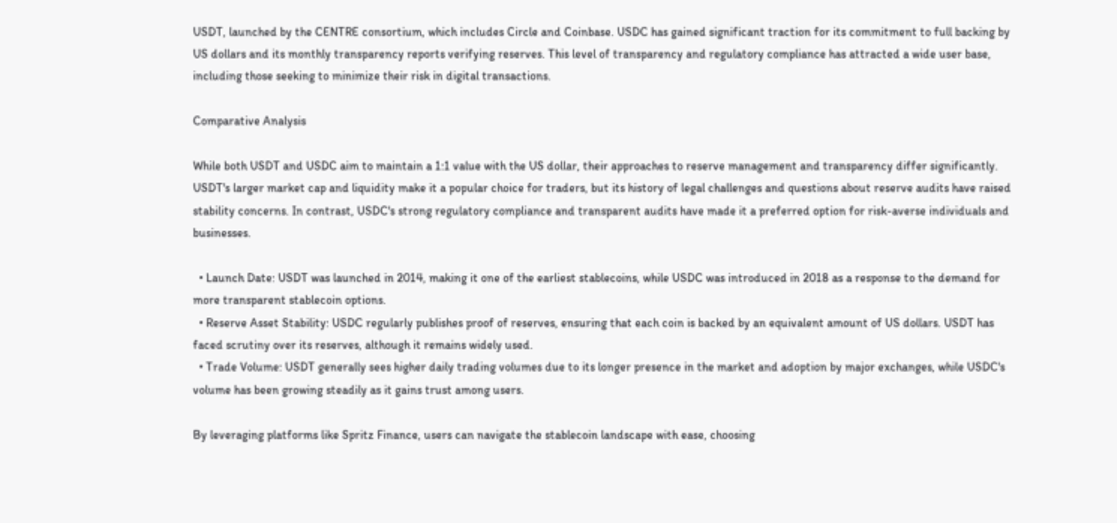USDT, launched by the CENTRE consortium, which includes Circle and Coinbase. USDC has gained significant traction for its commitment to full backing by US dollars and its monthly transparency reports verifying reserves. This level of transparency and regulatory compliance has attracted a wide user base, including those seeking to minimize their risk in digital transactions.

Comparative Analysis

While both USDT and USDC aim to maintain a 1:1 value with the US dollar, their approaches to reserve management and transparency differ significantly. USDT's larger market cap and liquidity make it a popular choice for traders, but its history of legal challenges and questions about reserve audits have raised stability concerns. In contrast, USDC's strong regulatory compliance and transparent audits have made it a preferred option for risk-averse individuals and businesses.

  • Launch Date: USDT was launched in 2014, making it one of the earliest stablecoins, while USDC was introduced in 2018 as a response to the demand for more transparent stablecoin options.
  • Reserve Asset Stability: USDC regularly publishes proof of reserves, ensuring that each coin is backed by an equivalent amount of US dollars. USDT has faced scrutiny over its reserves, although it remains widely used.
  • Trade Volume: USDT generally sees higher daily trading volumes due to its longer presence in the market and adoption by major exchanges, while USDC's volume has been growing steadily as it gains trust among users.

By leveraging platforms like Spritz Finance, users can navigate the stablecoin landscape with ease, choosing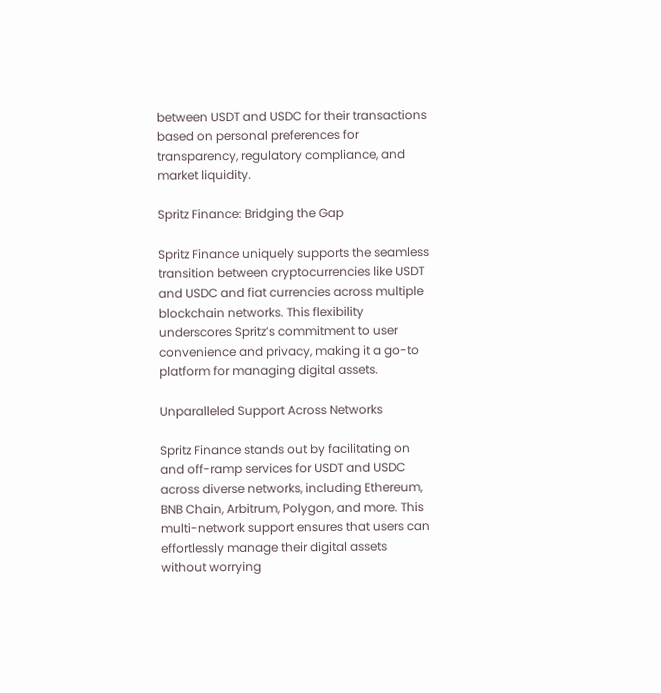between USDT and USDC for their transactions based on personal preferences for transparency, regulatory compliance, and market liquidity.

Spritz Finance: Bridging the Gap

Spritz Finance uniquely supports the seamless transition between cryptocurrencies like USDT and USDC and fiat currencies across multiple blockchain networks. This flexibility underscores Spritz’s commitment to user convenience and privacy, making it a go-to platform for managing digital assets.

Unparalleled Support Across Networks

Spritz Finance stands out by facilitating on and off-ramp services for USDT and USDC across diverse networks, including Ethereum, BNB Chain, Arbitrum, Polygon, and more. This multi-network support ensures that users can effortlessly manage their digital assets without worrying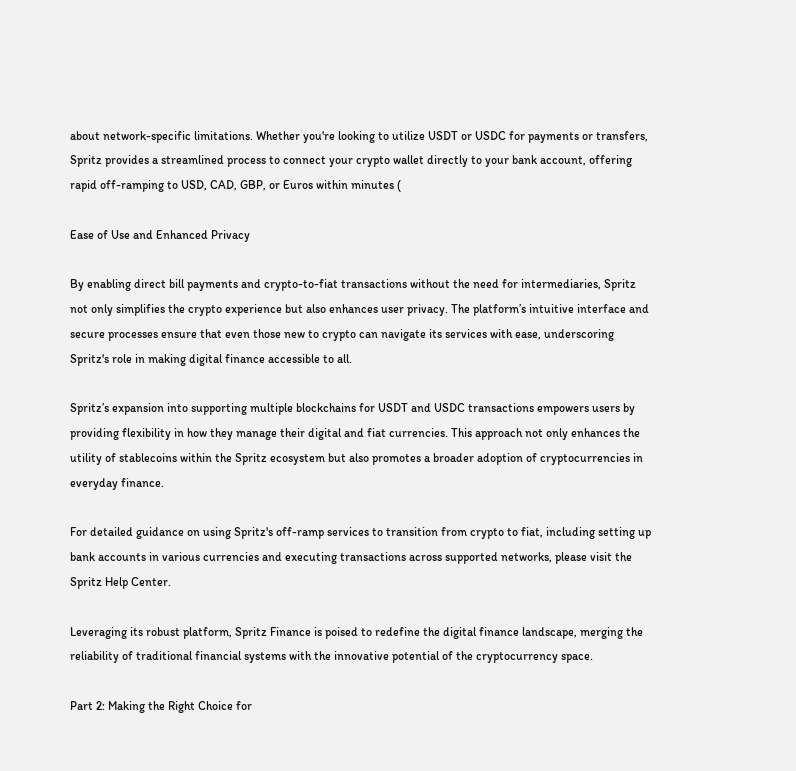about network-specific limitations. Whether you're looking to utilize USDT or USDC for payments or transfers, Spritz provides a streamlined process to connect your crypto wallet directly to your bank account, offering rapid off-ramping to USD, CAD, GBP, or Euros within minutes (

Ease of Use and Enhanced Privacy

By enabling direct bill payments and crypto-to-fiat transactions without the need for intermediaries, Spritz not only simplifies the crypto experience but also enhances user privacy. The platform’s intuitive interface and secure processes ensure that even those new to crypto can navigate its services with ease, underscoring Spritz's role in making digital finance accessible to all.

Spritz’s expansion into supporting multiple blockchains for USDT and USDC transactions empowers users by providing flexibility in how they manage their digital and fiat currencies. This approach not only enhances the utility of stablecoins within the Spritz ecosystem but also promotes a broader adoption of cryptocurrencies in everyday finance.

For detailed guidance on using Spritz's off-ramp services to transition from crypto to fiat, including setting up bank accounts in various currencies and executing transactions across supported networks, please visit the Spritz Help Center.

Leveraging its robust platform, Spritz Finance is poised to redefine the digital finance landscape, merging the reliability of traditional financial systems with the innovative potential of the cryptocurrency space.

Part 2: Making the Right Choice for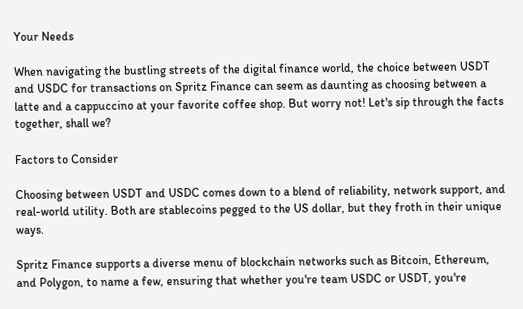Your Needs

When navigating the bustling streets of the digital finance world, the choice between USDT and USDC for transactions on Spritz Finance can seem as daunting as choosing between a latte and a cappuccino at your favorite coffee shop. But worry not! Let's sip through the facts together, shall we?

Factors to Consider

Choosing between USDT and USDC comes down to a blend of reliability, network support, and real-world utility. Both are stablecoins pegged to the US dollar, but they froth in their unique ways.

Spritz Finance supports a diverse menu of blockchain networks such as Bitcoin, Ethereum, and Polygon, to name a few, ensuring that whether you're team USDC or USDT, you're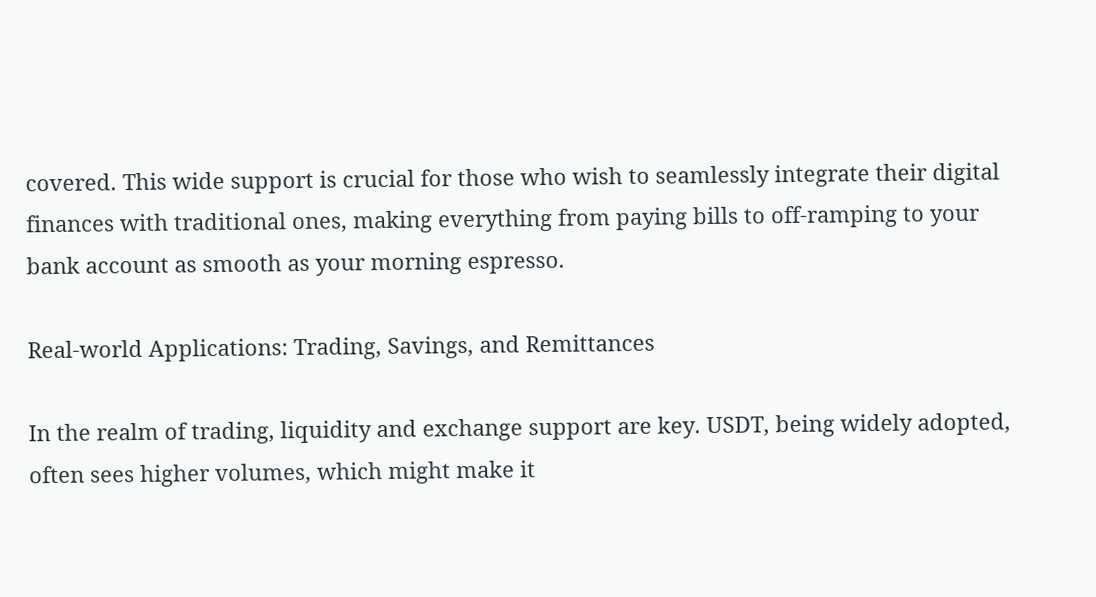covered. This wide support is crucial for those who wish to seamlessly integrate their digital finances with traditional ones, making everything from paying bills to off-ramping to your bank account as smooth as your morning espresso.

Real-world Applications: Trading, Savings, and Remittances

In the realm of trading, liquidity and exchange support are key. USDT, being widely adopted, often sees higher volumes, which might make it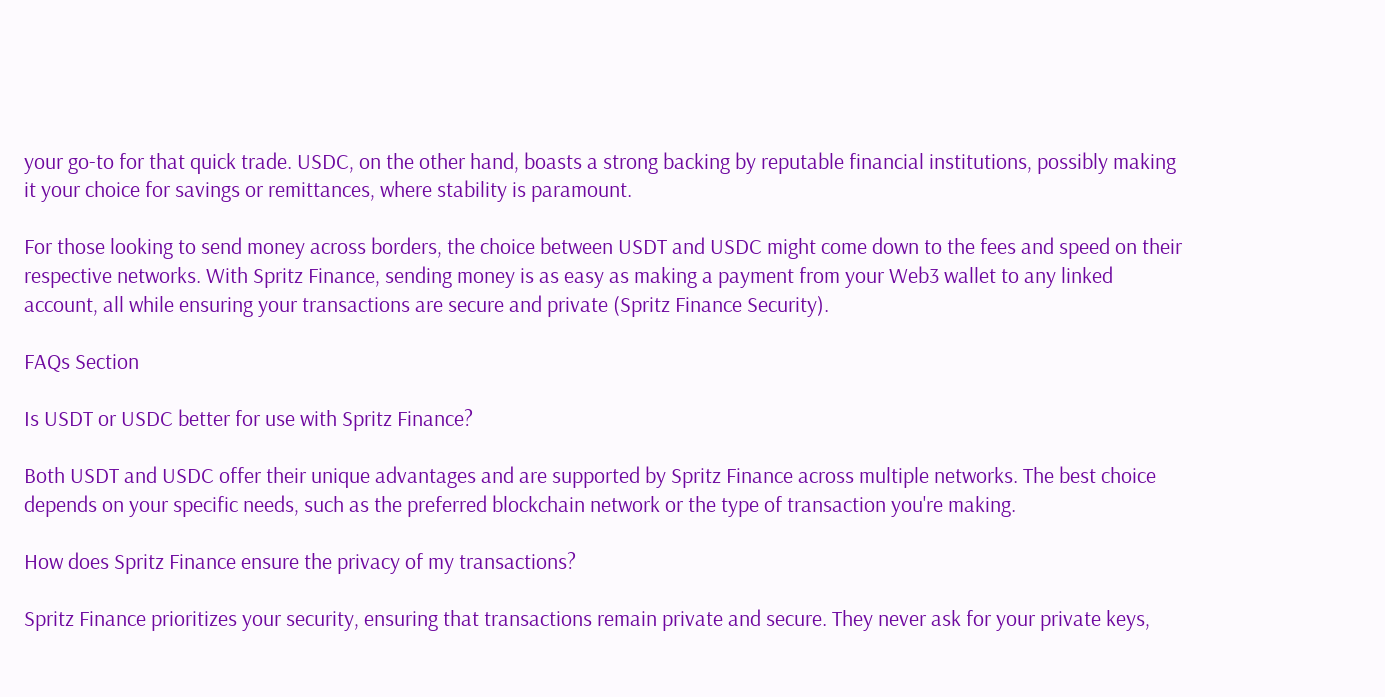your go-to for that quick trade. USDC, on the other hand, boasts a strong backing by reputable financial institutions, possibly making it your choice for savings or remittances, where stability is paramount.

For those looking to send money across borders, the choice between USDT and USDC might come down to the fees and speed on their respective networks. With Spritz Finance, sending money is as easy as making a payment from your Web3 wallet to any linked account, all while ensuring your transactions are secure and private (Spritz Finance Security).

FAQs Section

Is USDT or USDC better for use with Spritz Finance?

Both USDT and USDC offer their unique advantages and are supported by Spritz Finance across multiple networks. The best choice depends on your specific needs, such as the preferred blockchain network or the type of transaction you're making.

How does Spritz Finance ensure the privacy of my transactions?

Spritz Finance prioritizes your security, ensuring that transactions remain private and secure. They never ask for your private keys,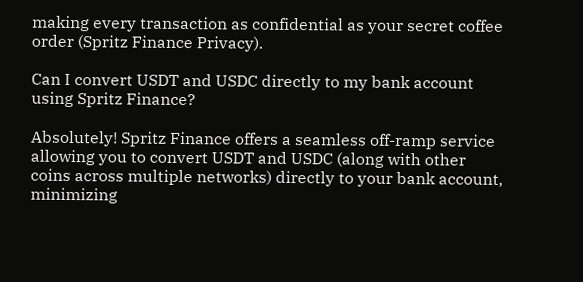making every transaction as confidential as your secret coffee order (Spritz Finance Privacy).

Can I convert USDT and USDC directly to my bank account using Spritz Finance?

Absolutely! Spritz Finance offers a seamless off-ramp service allowing you to convert USDT and USDC (along with other coins across multiple networks) directly to your bank account, minimizing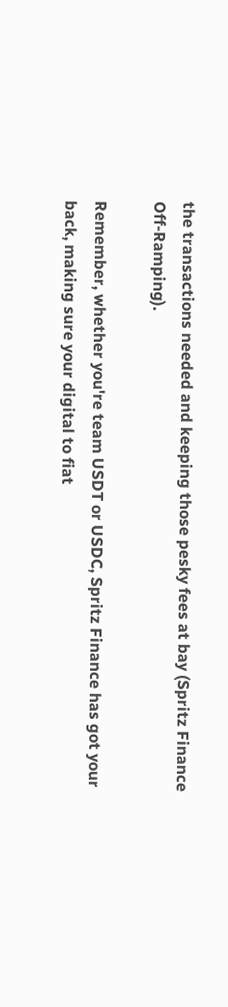the transactions needed and keeping those pesky fees at bay (Spritz Finance Off-Ramping).

Remember, whether you're team USDT or USDC, Spritz Finance has got your back, making sure your digital to fiat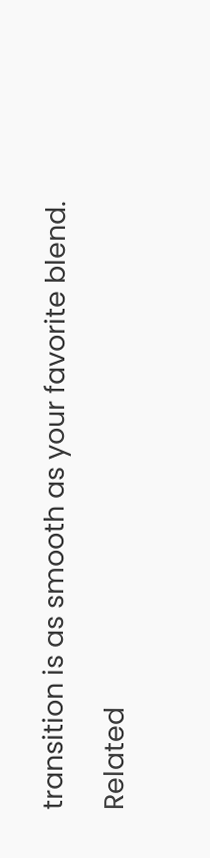transition is as smooth as your favorite blend.

Related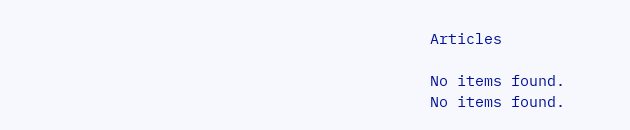Articles

No items found.
No items found.